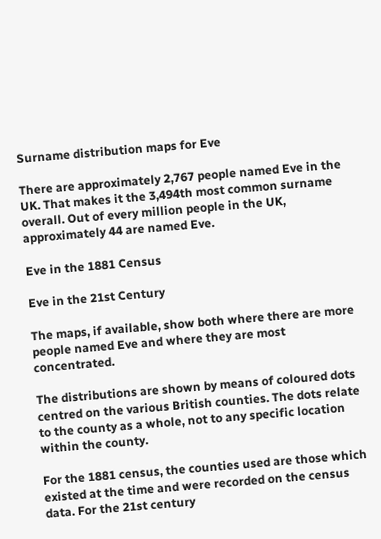Surname distribution maps for Eve

There are approximately 2,767 people named Eve in the UK. That makes it the 3,494th most common surname overall. Out of every million people in the UK, approximately 44 are named Eve.

Eve in the 1881 Census

Eve in the 21st Century

The maps, if available, show both where there are more people named Eve and where they are most concentrated.

The distributions are shown by means of coloured dots centred on the various British counties. The dots relate to the county as a whole, not to any specific location within the county.

For the 1881 census, the counties used are those which existed at the time and were recorded on the census data. For the 21st century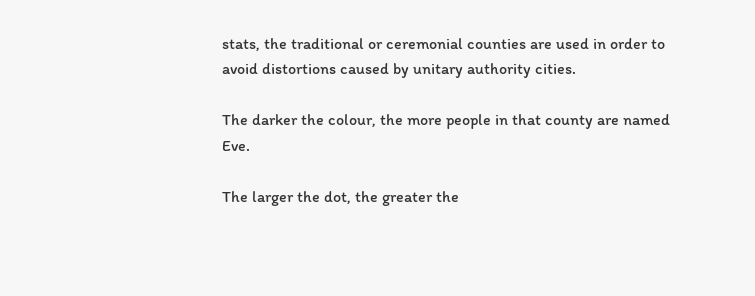stats, the traditional or ceremonial counties are used in order to avoid distortions caused by unitary authority cities.

The darker the colour, the more people in that county are named Eve.

The larger the dot, the greater the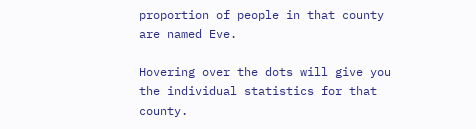proportion of people in that county are named Eve.

Hovering over the dots will give you the individual statistics for that county.